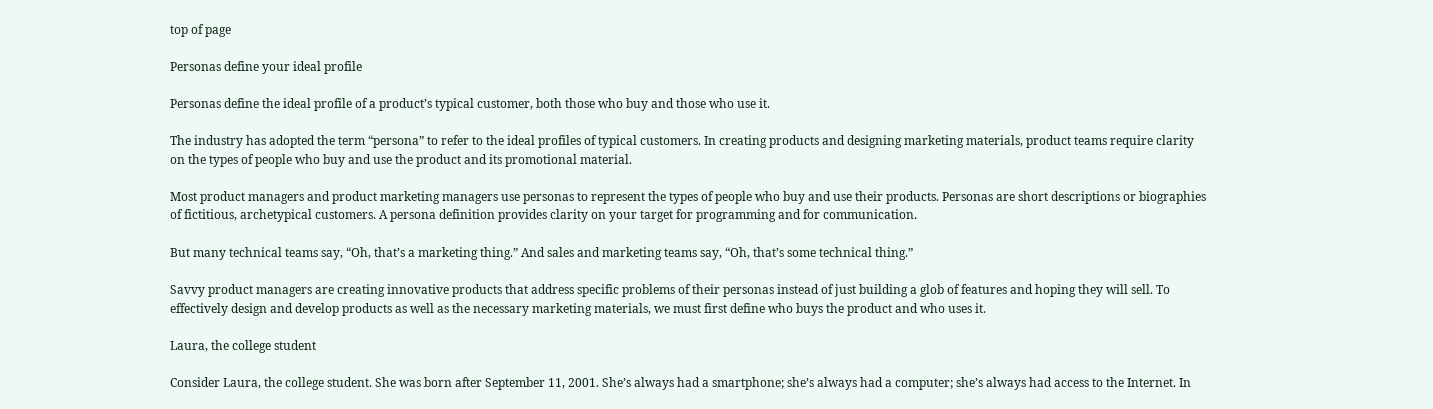top of page

Personas define your ideal profile

Personas define the ideal profile of a product’s typical customer, both those who buy and those who use it.

The industry has adopted the term “persona” to refer to the ideal profiles of typical customers. In creating products and designing marketing materials, product teams require clarity on the types of people who buy and use the product and its promotional material.

Most product managers and product marketing managers use personas to represent the types of people who buy and use their products. Personas are short descriptions or biographies of fictitious, archetypical customers. A persona definition provides clarity on your target for programming and for communication.

But many technical teams say, “Oh, that’s a marketing thing.” And sales and marketing teams say, “Oh, that’s some technical thing.”

Savvy product managers are creating innovative products that address specific problems of their personas instead of just building a glob of features and hoping they will sell. To effectively design and develop products as well as the necessary marketing materials, we must first define who buys the product and who uses it.

Laura, the college student

Consider Laura, the college student. She was born after September 11, 2001. She’s always had a smartphone; she’s always had a computer; she’s always had access to the Internet. In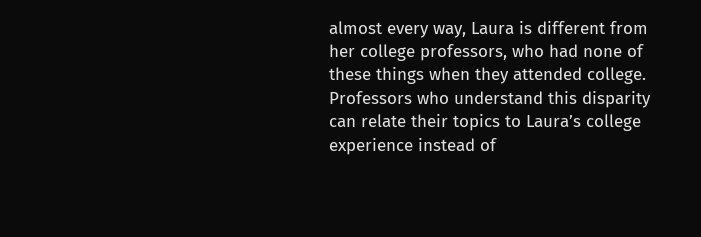almost every way, Laura is different from her college professors, who had none of these things when they attended college. Professors who understand this disparity can relate their topics to Laura’s college experience instead of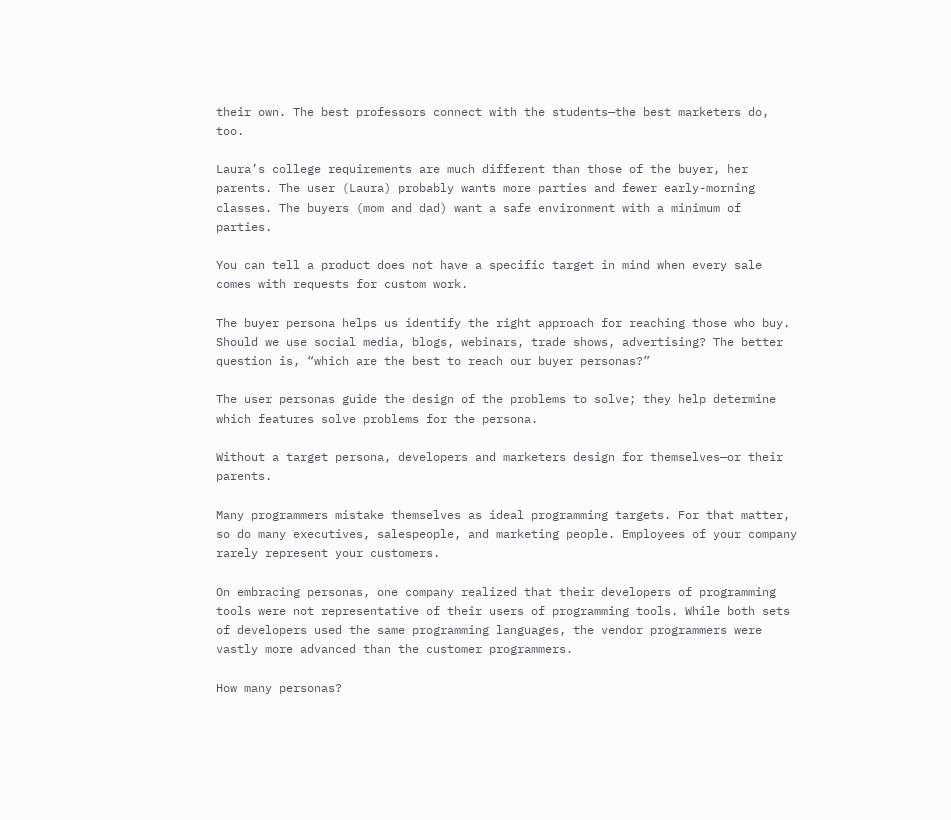their own. The best professors connect with the students—the best marketers do, too.

Laura’s college requirements are much different than those of the buyer, her parents. The user (Laura) probably wants more parties and fewer early-morning classes. The buyers (mom and dad) want a safe environment with a minimum of parties.

You can tell a product does not have a specific target in mind when every sale comes with requests for custom work.

The buyer persona helps us identify the right approach for reaching those who buy. Should we use social media, blogs, webinars, trade shows, advertising? The better question is, “which are the best to reach our buyer personas?”

The user personas guide the design of the problems to solve; they help determine which features solve problems for the persona.

Without a target persona, developers and marketers design for themselves—or their parents.

Many programmers mistake themselves as ideal programming targets. For that matter, so do many executives, salespeople, and marketing people. Employees of your company rarely represent your customers.

On embracing personas, one company realized that their developers of programming tools were not representative of their users of programming tools. While both sets of developers used the same programming languages, the vendor programmers were vastly more advanced than the customer programmers.

How many personas?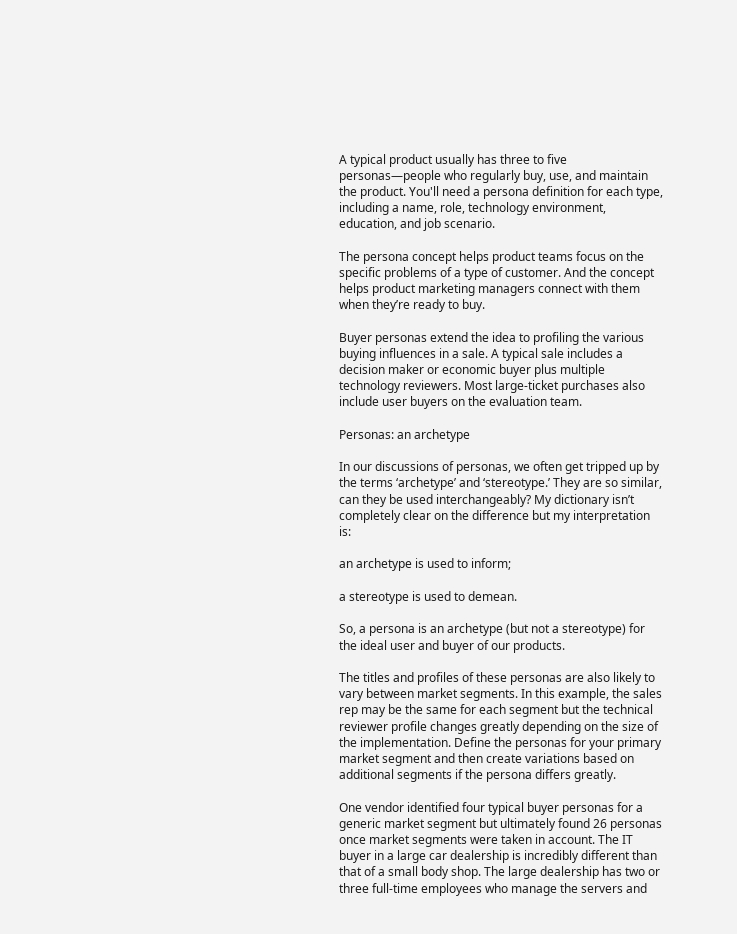A typical product usually has three to five personas—people who regularly buy, use, and maintain the product. You'll need a persona definition for each type, including a name, role, technology environment, education, and job scenario.

The persona concept helps product teams focus on the specific problems of a type of customer. And the concept helps product marketing managers connect with them when they’re ready to buy.

Buyer personas extend the idea to profiling the various buying influences in a sale. A typical sale includes a decision maker or economic buyer plus multiple technology reviewers. Most large-ticket purchases also include user buyers on the evaluation team.

Personas: an archetype

In our discussions of personas, we often get tripped up by the terms ‘archetype’ and ‘stereotype.’ They are so similar, can they be used interchangeably? My dictionary isn’t completely clear on the difference but my interpretation is:

an archetype is used to inform;

a stereotype is used to demean.

So, a persona is an archetype (but not a stereotype) for the ideal user and buyer of our products.

The titles and profiles of these personas are also likely to vary between market segments. In this example, the sales rep may be the same for each segment but the technical reviewer profile changes greatly depending on the size of the implementation. Define the personas for your primary market segment and then create variations based on additional segments if the persona differs greatly.

One vendor identified four typical buyer personas for a generic market segment but ultimately found 26 personas once market segments were taken in account. The IT buyer in a large car dealership is incredibly different than that of a small body shop. The large dealership has two or three full-time employees who manage the servers and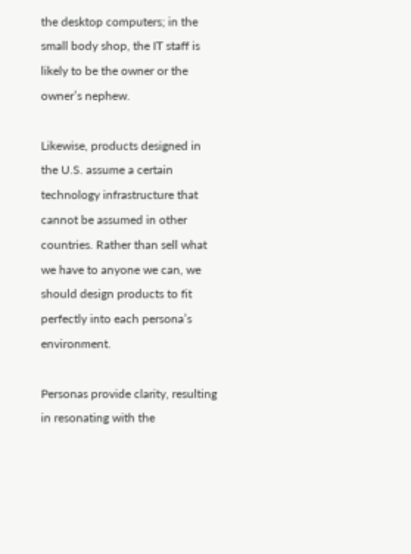the desktop computers; in the small body shop, the IT staff is likely to be the owner or the owner’s nephew.

Likewise, products designed in the U.S. assume a certain technology infrastructure that cannot be assumed in other countries. Rather than sell what we have to anyone we can, we should design products to fit perfectly into each persona’s environment.

Personas provide clarity, resulting in resonating with the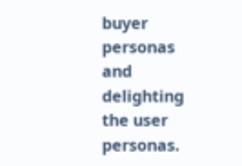buyer personas and delighting the user personas.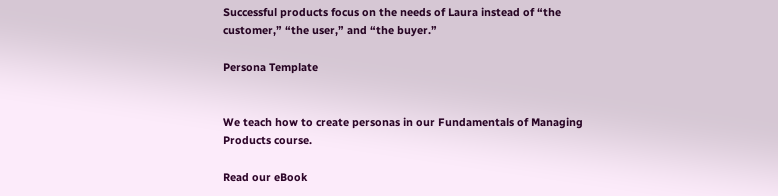Successful products focus on the needs of Laura instead of “the customer,” “the user,” and “the buyer.”

Persona Template


We teach how to create personas in our Fundamentals of Managing Products course.

Read our eBook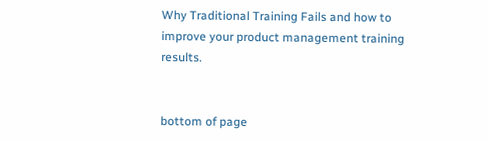Why Traditional Training Fails and how to improve your product management training results.


bottom of page